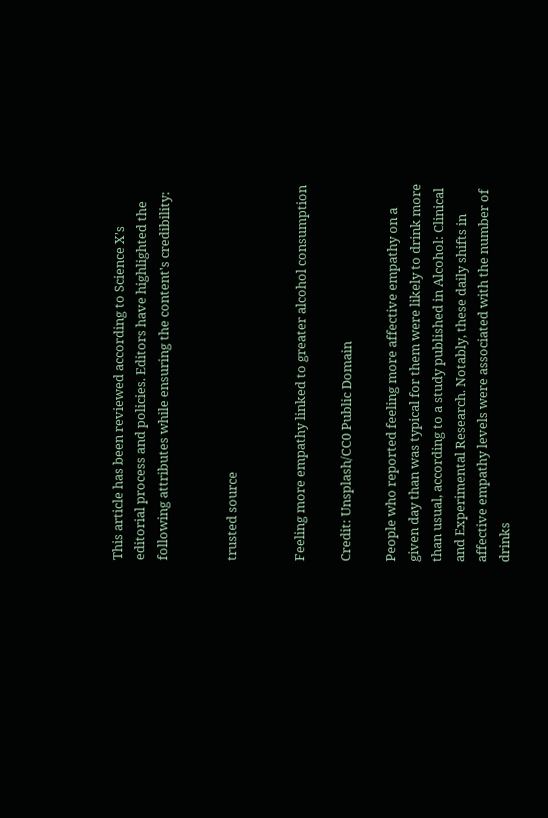This article has been reviewed according to Science X's editorial process and policies. Editors have highlighted the following attributes while ensuring the content's credibility:


trusted source


Feeling more empathy linked to greater alcohol consumption

Credit: Unsplash/CC0 Public Domain

People who reported feeling more affective empathy on a given day than was typical for them were likely to drink more than usual, according to a study published in Alcohol: Clinical and Experimental Research. Notably, these daily shifts in affective empathy levels were associated with the number of drinks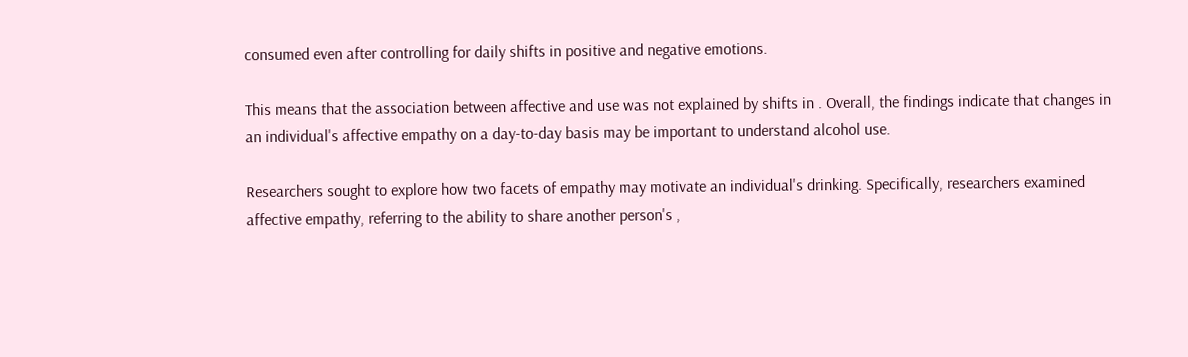consumed even after controlling for daily shifts in positive and negative emotions.

This means that the association between affective and use was not explained by shifts in . Overall, the findings indicate that changes in an individual's affective empathy on a day-to-day basis may be important to understand alcohol use.

Researchers sought to explore how two facets of empathy may motivate an individual's drinking. Specifically, researchers examined affective empathy, referring to the ability to share another person's ,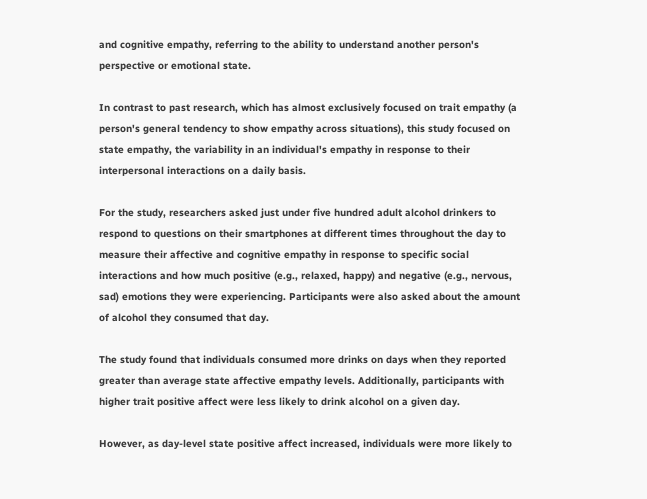and cognitive empathy, referring to the ability to understand another person's perspective or emotional state.

In contrast to past research, which has almost exclusively focused on trait empathy (a person's general tendency to show empathy across situations), this study focused on state empathy, the variability in an individual's empathy in response to their interpersonal interactions on a daily basis.

For the study, researchers asked just under five hundred adult alcohol drinkers to respond to questions on their smartphones at different times throughout the day to measure their affective and cognitive empathy in response to specific social interactions and how much positive (e.g., relaxed, happy) and negative (e.g., nervous, sad) emotions they were experiencing. Participants were also asked about the amount of alcohol they consumed that day.

The study found that individuals consumed more drinks on days when they reported greater than average state affective empathy levels. Additionally, participants with higher trait positive affect were less likely to drink alcohol on a given day.

However, as day-level state positive affect increased, individuals were more likely to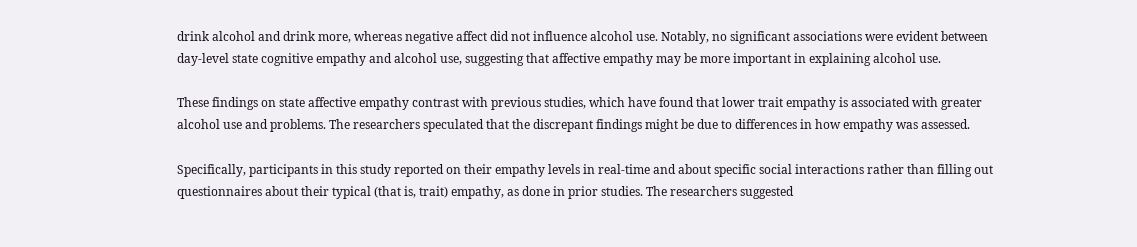drink alcohol and drink more, whereas negative affect did not influence alcohol use. Notably, no significant associations were evident between day-level state cognitive empathy and alcohol use, suggesting that affective empathy may be more important in explaining alcohol use.

These findings on state affective empathy contrast with previous studies, which have found that lower trait empathy is associated with greater alcohol use and problems. The researchers speculated that the discrepant findings might be due to differences in how empathy was assessed.

Specifically, participants in this study reported on their empathy levels in real-time and about specific social interactions rather than filling out questionnaires about their typical (that is, trait) empathy, as done in prior studies. The researchers suggested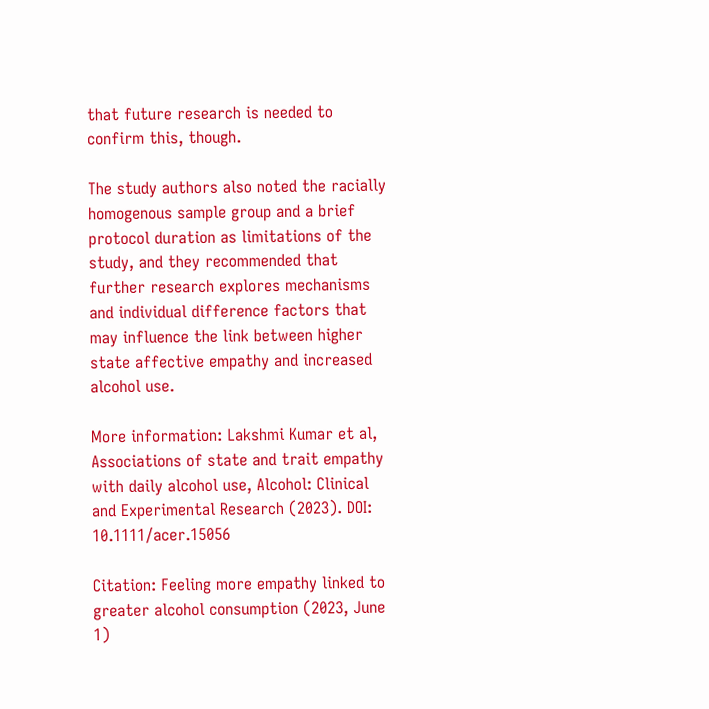that future research is needed to confirm this, though.

The study authors also noted the racially homogenous sample group and a brief protocol duration as limitations of the study, and they recommended that further research explores mechanisms and individual difference factors that may influence the link between higher state affective empathy and increased alcohol use.

More information: Lakshmi Kumar et al, Associations of state and trait empathy with daily alcohol use, Alcohol: Clinical and Experimental Research (2023). DOI: 10.1111/acer.15056

Citation: Feeling more empathy linked to greater alcohol consumption (2023, June 1)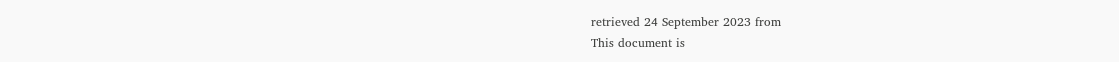retrieved 24 September 2023 from
This document is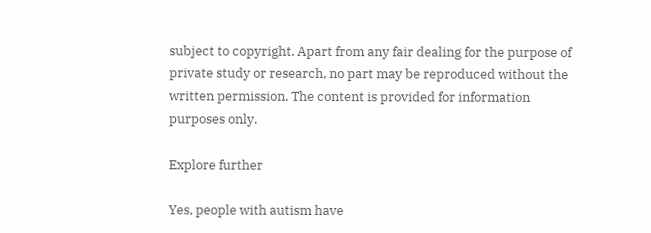subject to copyright. Apart from any fair dealing for the purpose of private study or research, no part may be reproduced without the written permission. The content is provided for information purposes only.

Explore further

Yes, people with autism have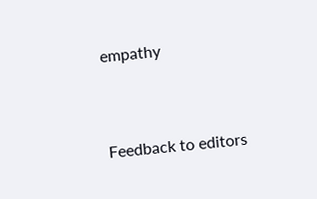empathy


Feedback to editors